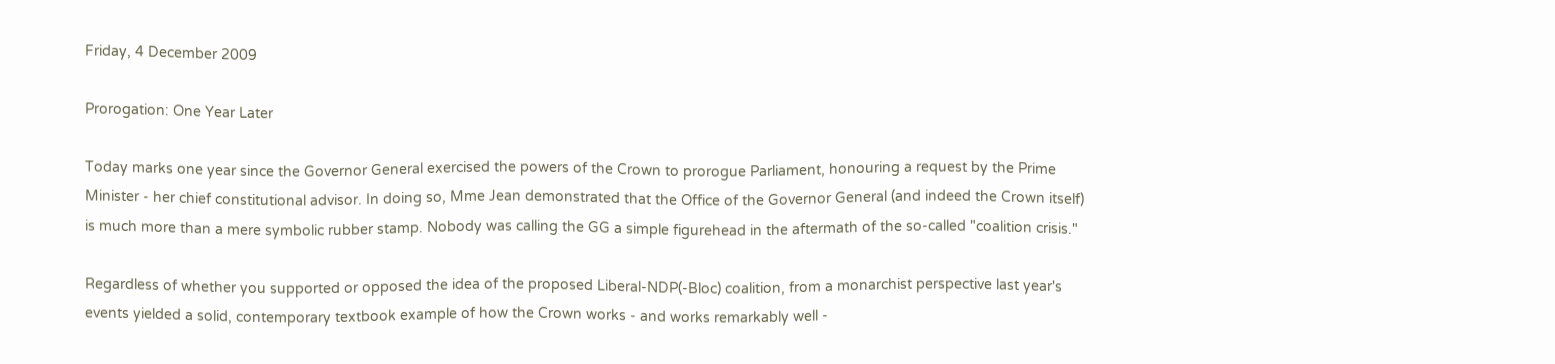Friday, 4 December 2009

Prorogation: One Year Later

Today marks one year since the Governor General exercised the powers of the Crown to prorogue Parliament, honouring a request by the Prime Minister - her chief constitutional advisor. In doing so, Mme Jean demonstrated that the Office of the Governor General (and indeed the Crown itself) is much more than a mere symbolic rubber stamp. Nobody was calling the GG a simple figurehead in the aftermath of the so-called "coalition crisis."

Regardless of whether you supported or opposed the idea of the proposed Liberal-NDP(-Bloc) coalition, from a monarchist perspective last year's events yielded a solid, contemporary textbook example of how the Crown works - and works remarkably well -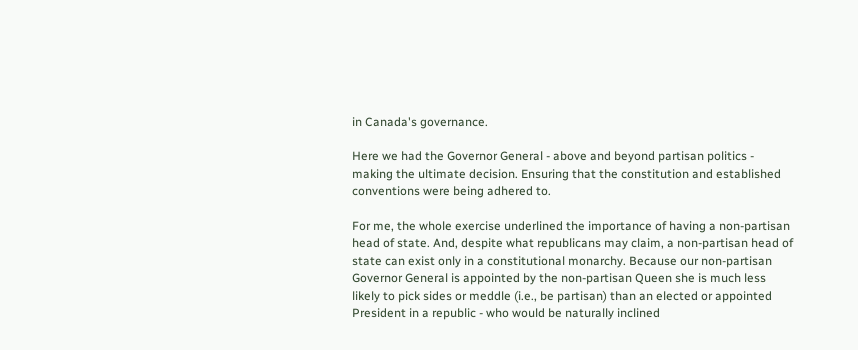in Canada's governance.

Here we had the Governor General - above and beyond partisan politics - making the ultimate decision. Ensuring that the constitution and established conventions were being adhered to.

For me, the whole exercise underlined the importance of having a non-partisan head of state. And, despite what republicans may claim, a non-partisan head of state can exist only in a constitutional monarchy. Because our non-partisan Governor General is appointed by the non-partisan Queen she is much less likely to pick sides or meddle (i.e., be partisan) than an elected or appointed President in a republic - who would be naturally inclined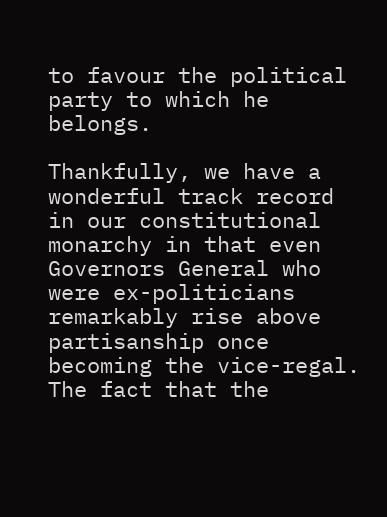to favour the political party to which he belongs.

Thankfully, we have a wonderful track record in our constitutional monarchy in that even Governors General who were ex-politicians remarkably rise above partisanship once becoming the vice-regal. The fact that the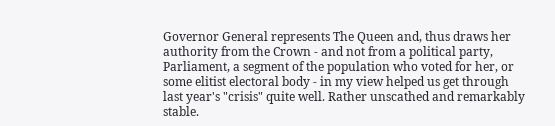Governor General represents The Queen and, thus draws her authority from the Crown - and not from a political party, Parliament, a segment of the population who voted for her, or some elitist electoral body - in my view helped us get through last year's "crisis" quite well. Rather unscathed and remarkably stable.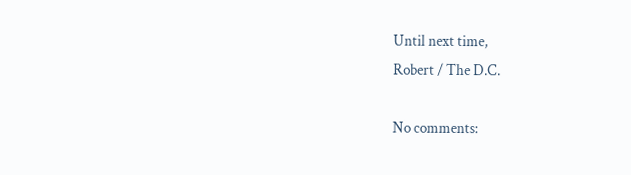Until next time,
Robert / The D.C.

No comments: